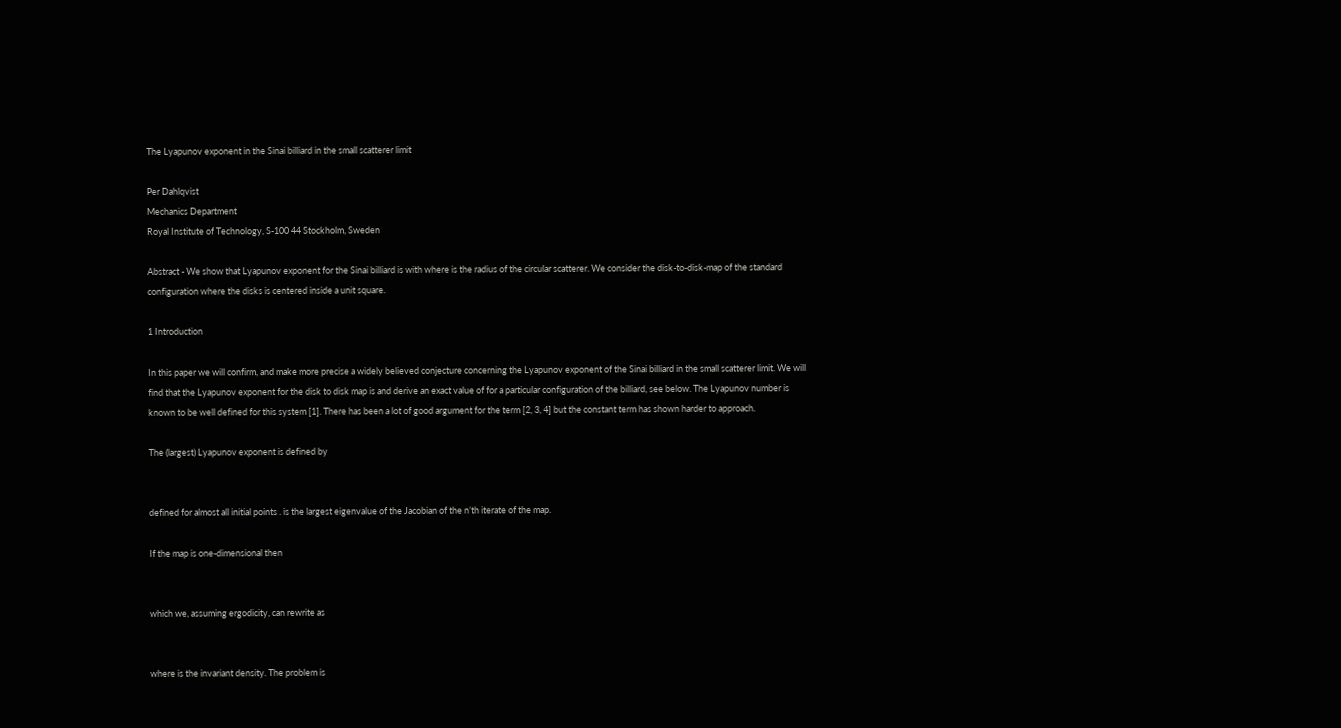The Lyapunov exponent in the Sinai billiard in the small scatterer limit

Per Dahlqvist
Mechanics Department
Royal Institute of Technology, S-100 44 Stockholm, Sweden

Abstract - We show that Lyapunov exponent for the Sinai billiard is with where is the radius of the circular scatterer. We consider the disk-to-disk-map of the standard configuration where the disks is centered inside a unit square.

1 Introduction

In this paper we will confirm, and make more precise a widely believed conjecture concerning the Lyapunov exponent of the Sinai billiard in the small scatterer limit. We will find that the Lyapunov exponent for the disk to disk map is and derive an exact value of for a particular configuration of the billiard, see below. The Lyapunov number is known to be well defined for this system [1]. There has been a lot of good argument for the term [2, 3, 4] but the constant term has shown harder to approach.

The (largest) Lyapunov exponent is defined by


defined for almost all initial points . is the largest eigenvalue of the Jacobian of the n’th iterate of the map.

If the map is one-dimensional then


which we, assuming ergodicity, can rewrite as


where is the invariant density. The problem is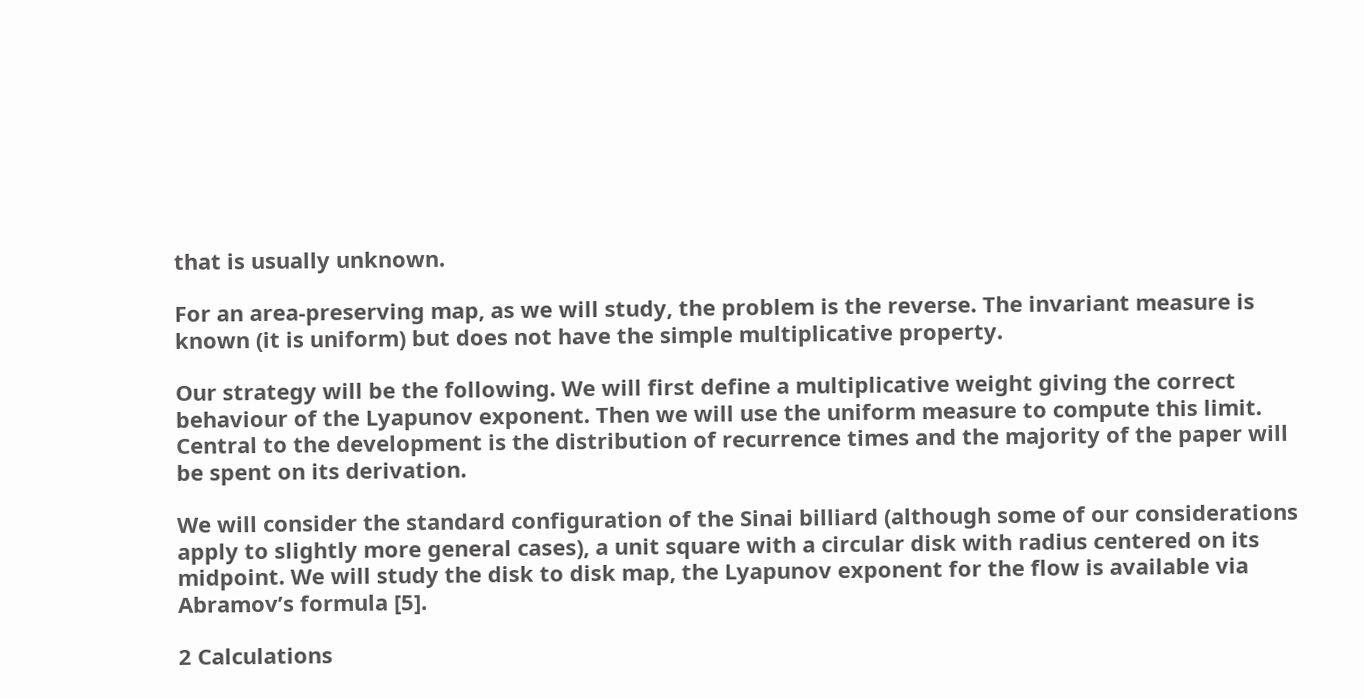that is usually unknown.

For an area-preserving map, as we will study, the problem is the reverse. The invariant measure is known (it is uniform) but does not have the simple multiplicative property.

Our strategy will be the following. We will first define a multiplicative weight giving the correct behaviour of the Lyapunov exponent. Then we will use the uniform measure to compute this limit. Central to the development is the distribution of recurrence times and the majority of the paper will be spent on its derivation.

We will consider the standard configuration of the Sinai billiard (although some of our considerations apply to slightly more general cases), a unit square with a circular disk with radius centered on its midpoint. We will study the disk to disk map, the Lyapunov exponent for the flow is available via Abramov’s formula [5].

2 Calculations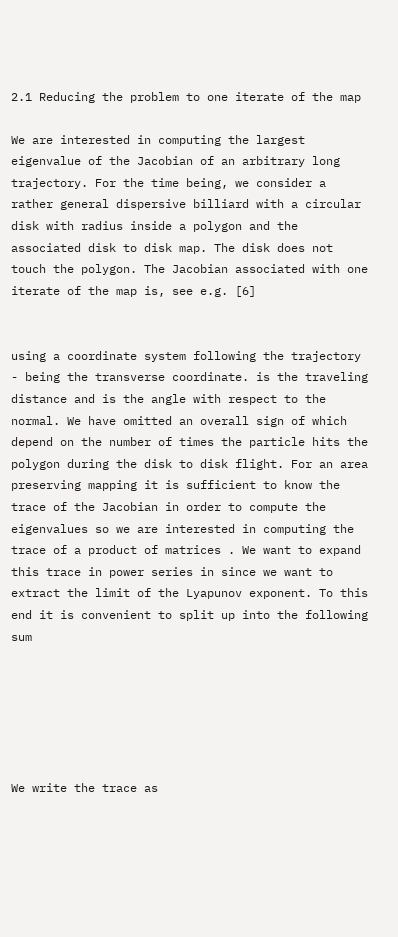2.1 Reducing the problem to one iterate of the map

We are interested in computing the largest eigenvalue of the Jacobian of an arbitrary long trajectory. For the time being, we consider a rather general dispersive billiard with a circular disk with radius inside a polygon and the associated disk to disk map. The disk does not touch the polygon. The Jacobian associated with one iterate of the map is, see e.g. [6]


using a coordinate system following the trajectory - being the transverse coordinate. is the traveling distance and is the angle with respect to the normal. We have omitted an overall sign of which depend on the number of times the particle hits the polygon during the disk to disk flight. For an area preserving mapping it is sufficient to know the trace of the Jacobian in order to compute the eigenvalues so we are interested in computing the trace of a product of matrices . We want to expand this trace in power series in since we want to extract the limit of the Lyapunov exponent. To this end it is convenient to split up into the following sum






We write the trace as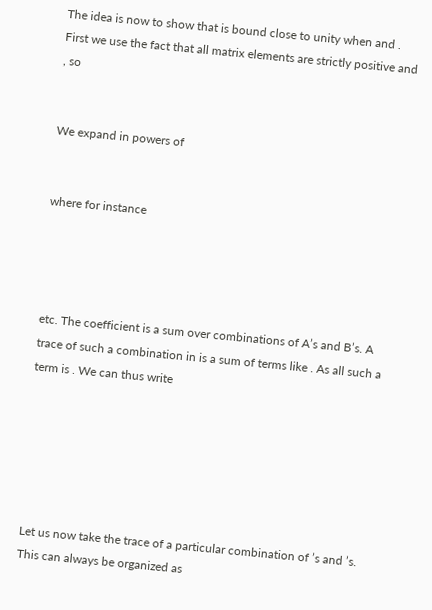The idea is now to show that is bound close to unity when and . First we use the fact that all matrix elements are strictly positive and , so


We expand in powers of


where for instance




etc. The coefficient is a sum over combinations of A’s and B’s. A trace of such a combination in is a sum of terms like . As all such a term is . We can thus write






Let us now take the trace of a particular combination of ’s and ’s. This can always be organized as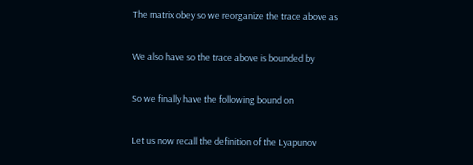The matrix obey so we reorganize the trace above as


We also have so the trace above is bounded by


So we finally have the following bound on


Let us now recall the definition of the Lyapunov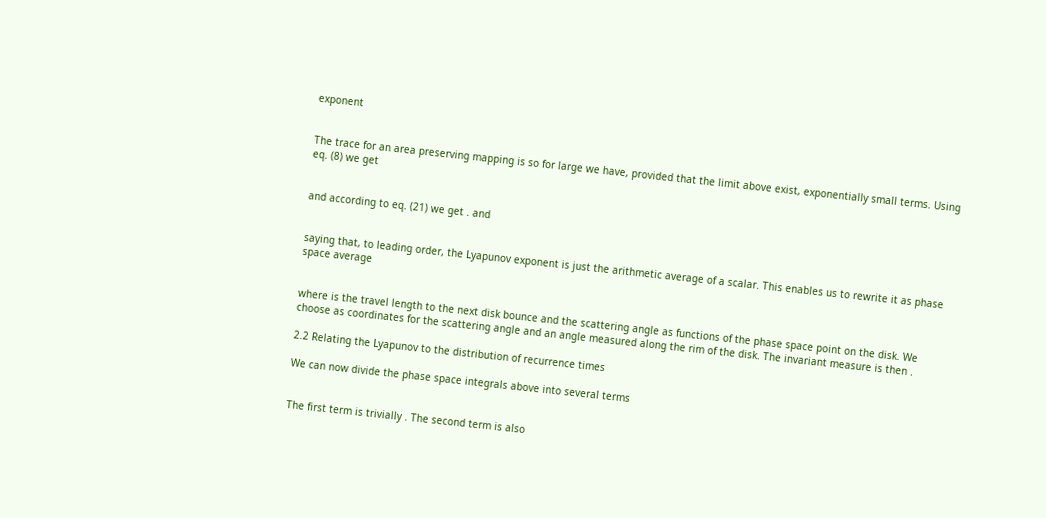exponent


The trace for an area preserving mapping is so for large we have, provided that the limit above exist, exponentially small terms. Using eq. (8) we get


and according to eq. (21) we get . and


saying that, to leading order, the Lyapunov exponent is just the arithmetic average of a scalar. This enables us to rewrite it as phase space average


where is the travel length to the next disk bounce and the scattering angle as functions of the phase space point on the disk. We choose as coordinates for the scattering angle and an angle measured along the rim of the disk. The invariant measure is then .

2.2 Relating the Lyapunov to the distribution of recurrence times

We can now divide the phase space integrals above into several terms


The first term is trivially . The second term is also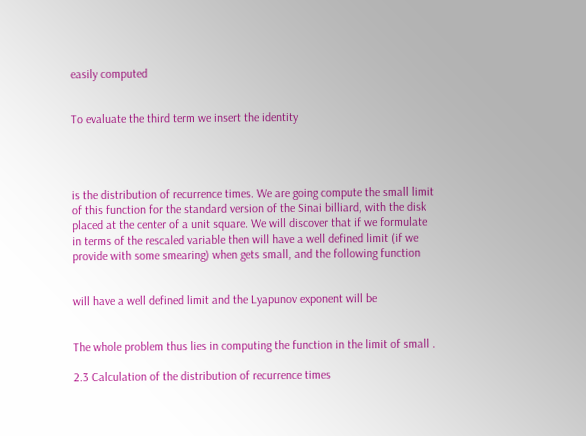easily computed


To evaluate the third term we insert the identity




is the distribution of recurrence times. We are going compute the small limit of this function for the standard version of the Sinai billiard, with the disk placed at the center of a unit square. We will discover that if we formulate in terms of the rescaled variable then will have a well defined limit (if we provide with some smearing) when gets small, and the following function


will have a well defined limit and the Lyapunov exponent will be


The whole problem thus lies in computing the function in the limit of small .

2.3 Calculation of the distribution of recurrence times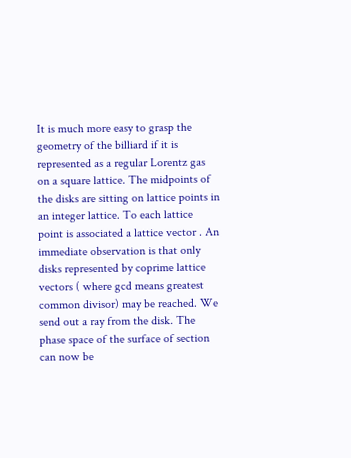It is much more easy to grasp the geometry of the billiard if it is represented as a regular Lorentz gas on a square lattice. The midpoints of the disks are sitting on lattice points in an integer lattice. To each lattice point is associated a lattice vector . An immediate observation is that only disks represented by coprime lattice vectors ( where gcd means greatest common divisor) may be reached. We send out a ray from the disk. The phase space of the surface of section can now be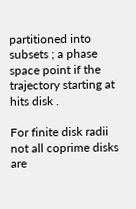partitioned into subsets ; a phase space point if the trajectory starting at hits disk .

For finite disk radii not all coprime disks are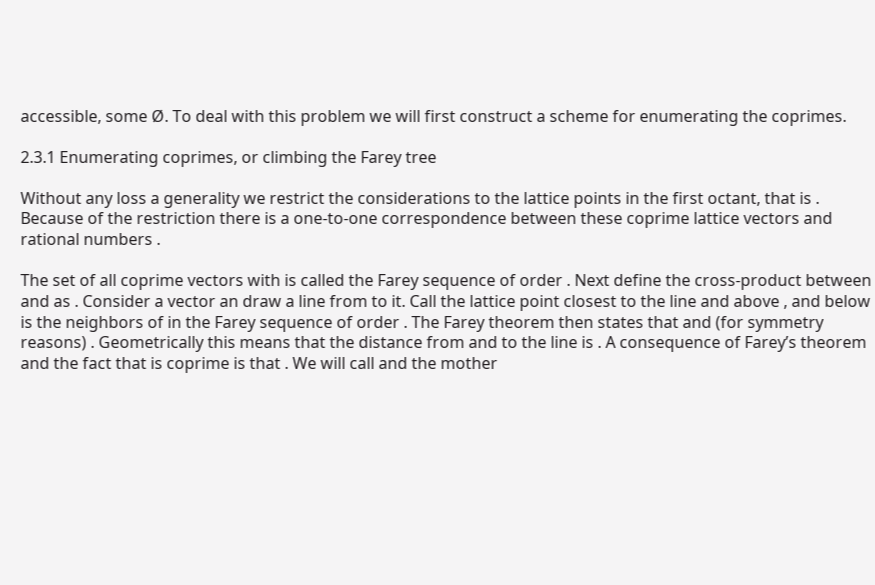accessible, some Ø. To deal with this problem we will first construct a scheme for enumerating the coprimes.

2.3.1 Enumerating coprimes, or climbing the Farey tree

Without any loss a generality we restrict the considerations to the lattice points in the first octant, that is . Because of the restriction there is a one-to-one correspondence between these coprime lattice vectors and rational numbers .

The set of all coprime vectors with is called the Farey sequence of order . Next define the cross-product between and as . Consider a vector an draw a line from to it. Call the lattice point closest to the line and above , and below is the neighbors of in the Farey sequence of order . The Farey theorem then states that and (for symmetry reasons) . Geometrically this means that the distance from and to the line is . A consequence of Farey’s theorem and the fact that is coprime is that . We will call and the mother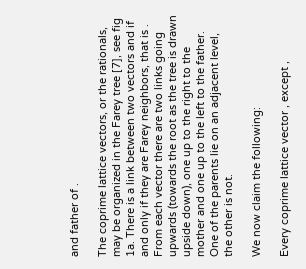and father of .

The coprime lattice vectors, or the rationals, may be organized in the Farey tree [7], see fig 1a. There is a link between two vectors and if and only if they are Farey neighbors, that is . From each vector there are two links going upwards (towards the root as the tree is drawn upside down), one up to the right to the mother and one up to the left to the father. One of the parents lie on an adjacent level, the other is not.

We now claim the following:

Every coprime lattice vector , except ,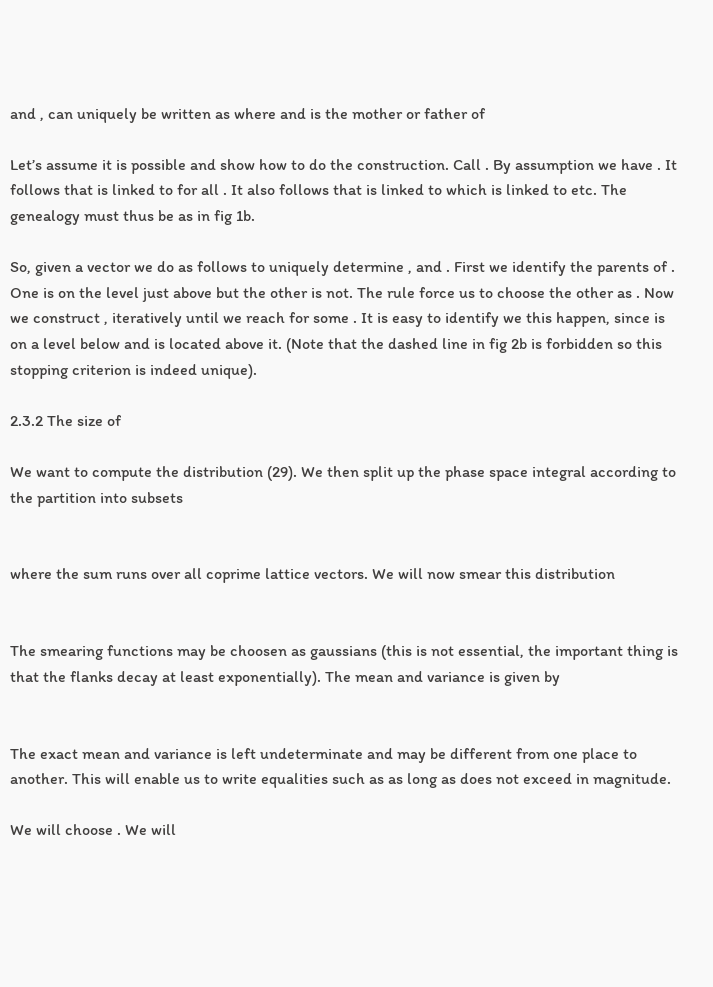and , can uniquely be written as where and is the mother or father of

Let’s assume it is possible and show how to do the construction. Call . By assumption we have . It follows that is linked to for all . It also follows that is linked to which is linked to etc. The genealogy must thus be as in fig 1b.

So, given a vector we do as follows to uniquely determine , and . First we identify the parents of . One is on the level just above but the other is not. The rule force us to choose the other as . Now we construct , iteratively until we reach for some . It is easy to identify we this happen, since is on a level below and is located above it. (Note that the dashed line in fig 2b is forbidden so this stopping criterion is indeed unique).

2.3.2 The size of

We want to compute the distribution (29). We then split up the phase space integral according to the partition into subsets


where the sum runs over all coprime lattice vectors. We will now smear this distribution


The smearing functions may be choosen as gaussians (this is not essential, the important thing is that the flanks decay at least exponentially). The mean and variance is given by


The exact mean and variance is left undeterminate and may be different from one place to another. This will enable us to write equalities such as as long as does not exceed in magnitude.

We will choose . We will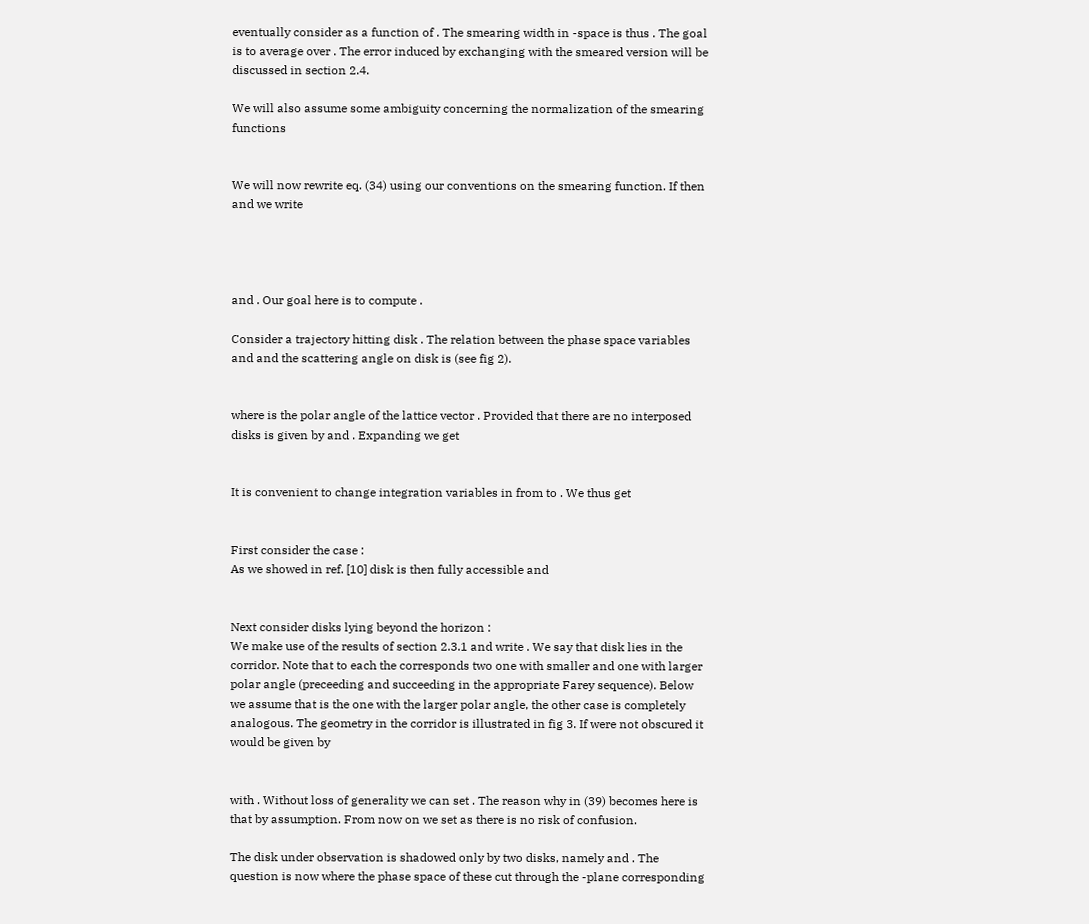eventually consider as a function of . The smearing width in -space is thus . The goal is to average over . The error induced by exchanging with the smeared version will be discussed in section 2.4.

We will also assume some ambiguity concerning the normalization of the smearing functions


We will now rewrite eq. (34) using our conventions on the smearing function. If then and we write




and . Our goal here is to compute .

Consider a trajectory hitting disk . The relation between the phase space variables and and the scattering angle on disk is (see fig 2).


where is the polar angle of the lattice vector . Provided that there are no interposed disks is given by and . Expanding we get


It is convenient to change integration variables in from to . We thus get


First consider the case :
As we showed in ref. [10] disk is then fully accessible and


Next consider disks lying beyond the horizon :
We make use of the results of section 2.3.1 and write . We say that disk lies in the corridor. Note that to each the corresponds two one with smaller and one with larger polar angle (preceeding and succeeding in the appropriate Farey sequence). Below we assume that is the one with the larger polar angle, the other case is completely analogous. The geometry in the corridor is illustrated in fig 3. If were not obscured it would be given by


with . Without loss of generality we can set . The reason why in (39) becomes here is that by assumption. From now on we set as there is no risk of confusion.

The disk under observation is shadowed only by two disks, namely and . The question is now where the phase space of these cut through the -plane corresponding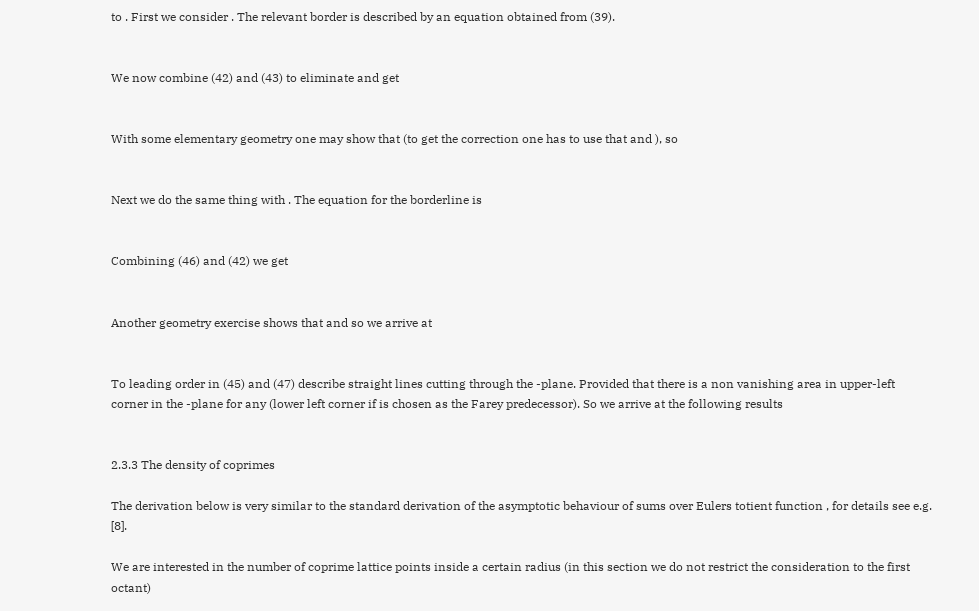to . First we consider . The relevant border is described by an equation obtained from (39).


We now combine (42) and (43) to eliminate and get


With some elementary geometry one may show that (to get the correction one has to use that and ), so


Next we do the same thing with . The equation for the borderline is


Combining (46) and (42) we get


Another geometry exercise shows that and so we arrive at


To leading order in (45) and (47) describe straight lines cutting through the -plane. Provided that there is a non vanishing area in upper-left corner in the -plane for any (lower left corner if is chosen as the Farey predecessor). So we arrive at the following results


2.3.3 The density of coprimes

The derivation below is very similar to the standard derivation of the asymptotic behaviour of sums over Eulers totient function , for details see e.g. [8].

We are interested in the number of coprime lattice points inside a certain radius (in this section we do not restrict the consideration to the first octant)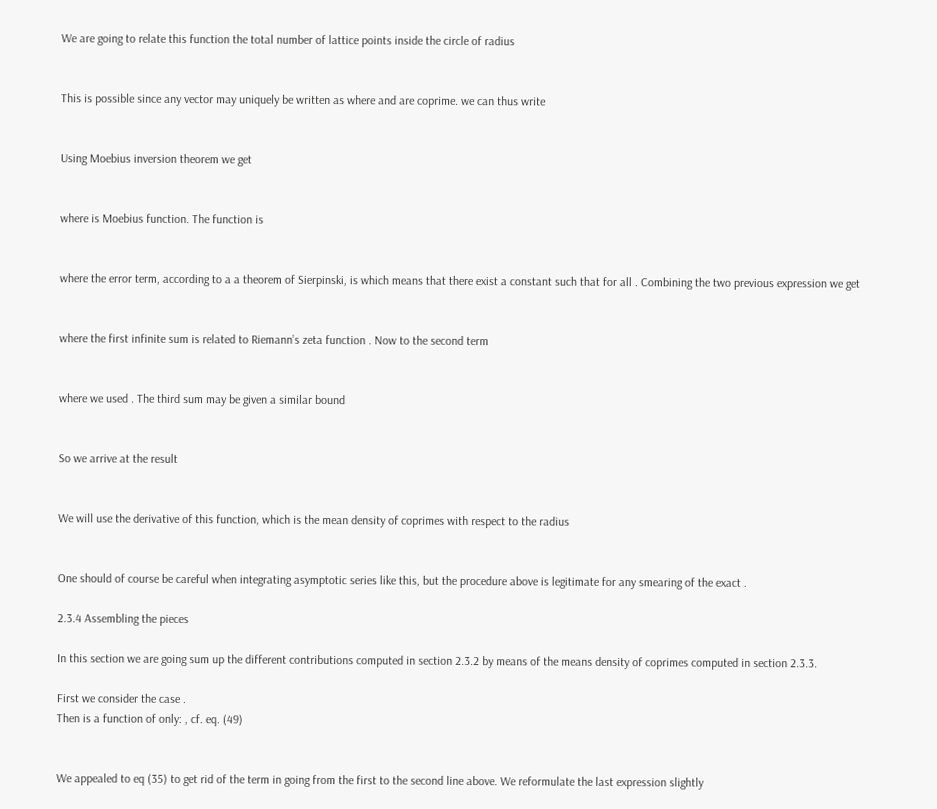We are going to relate this function the total number of lattice points inside the circle of radius


This is possible since any vector may uniquely be written as where and are coprime. we can thus write


Using Moebius inversion theorem we get


where is Moebius function. The function is


where the error term, according to a a theorem of Sierpinski, is which means that there exist a constant such that for all . Combining the two previous expression we get


where the first infinite sum is related to Riemann’s zeta function . Now to the second term


where we used . The third sum may be given a similar bound


So we arrive at the result


We will use the derivative of this function, which is the mean density of coprimes with respect to the radius


One should of course be careful when integrating asymptotic series like this, but the procedure above is legitimate for any smearing of the exact .

2.3.4 Assembling the pieces

In this section we are going sum up the different contributions computed in section 2.3.2 by means of the means density of coprimes computed in section 2.3.3.

First we consider the case .
Then is a function of only: , cf. eq. (49)


We appealed to eq (35) to get rid of the term in going from the first to the second line above. We reformulate the last expression slightly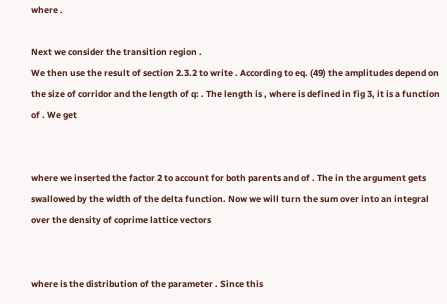where .

Next we consider the transition region .
We then use the result of section 2.3.2 to write . According to eq. (49) the amplitudes depend on the size of corridor and the length of q: . The length is , where is defined in fig 3, it is a function of . We get


where we inserted the factor 2 to account for both parents and of . The in the argument gets swallowed by the width of the delta function. Now we will turn the sum over into an integral over the density of coprime lattice vectors


where is the distribution of the parameter . Since this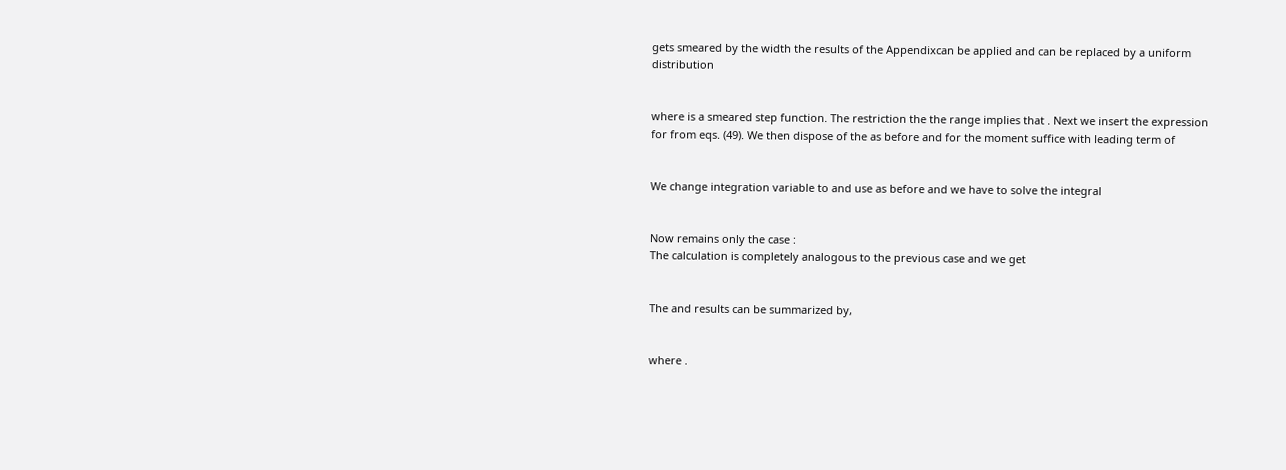gets smeared by the width the results of the Appendixcan be applied and can be replaced by a uniform distribution


where is a smeared step function. The restriction the the range implies that . Next we insert the expression for from eqs. (49). We then dispose of the as before and for the moment suffice with leading term of


We change integration variable to and use as before and we have to solve the integral


Now remains only the case :
The calculation is completely analogous to the previous case and we get


The and results can be summarized by,


where .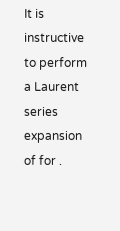It is instructive to perform a Laurent series expansion of for .